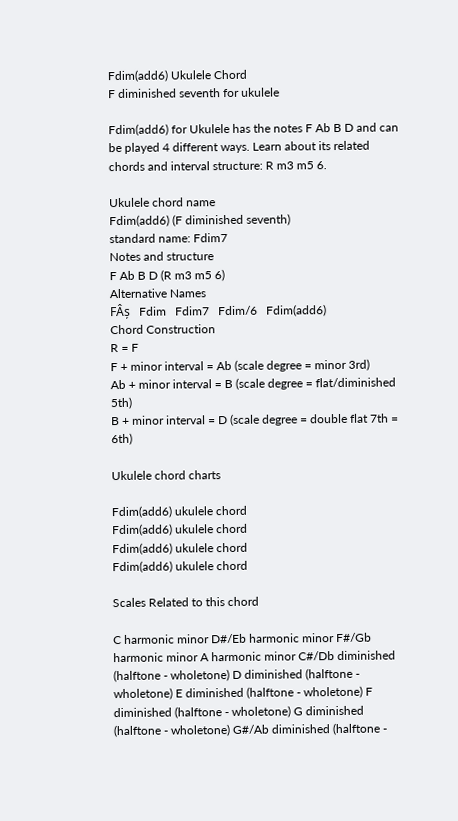Fdim(add6) Ukulele Chord
F diminished seventh for ukulele

Fdim(add6) for Ukulele has the notes F Ab B D and can be played 4 different ways. Learn about its related chords and interval structure: R m3 m5 6.

Ukulele chord name
Fdim(add6) (F diminished seventh)
standard name: Fdim7
Notes and structure
F Ab B D (R m3 m5 6)
Alternative Names
FÂș   Fdim   Fdim7   Fdim/6   Fdim(add6)
Chord Construction
R = F
F + minor interval = Ab (scale degree = minor 3rd)
Ab + minor interval = B (scale degree = flat/diminished 5th)
B + minor interval = D (scale degree = double flat 7th = 6th)

Ukulele chord charts

Fdim(add6) ukulele chord
Fdim(add6) ukulele chord
Fdim(add6) ukulele chord
Fdim(add6) ukulele chord

Scales Related to this chord

C harmonic minor D#/Eb harmonic minor F#/Gb harmonic minor A harmonic minor C#/Db diminished (halftone - wholetone) D diminished (halftone - wholetone) E diminished (halftone - wholetone) F diminished (halftone - wholetone) G diminished (halftone - wholetone) G#/Ab diminished (halftone -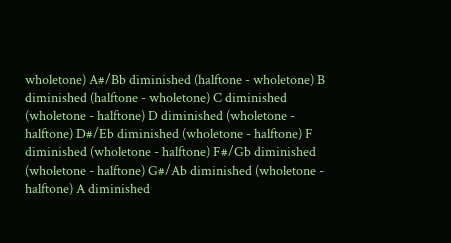wholetone) A#/Bb diminished (halftone - wholetone) B diminished (halftone - wholetone) C diminished (wholetone - halftone) D diminished (wholetone - halftone) D#/Eb diminished (wholetone - halftone) F diminished (wholetone - halftone) F#/Gb diminished (wholetone - halftone) G#/Ab diminished (wholetone - halftone) A diminished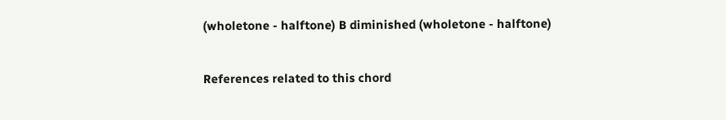(wholetone - halftone) B diminished (wholetone - halftone)

References related to this chord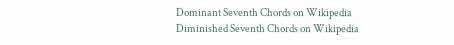Dominant Seventh Chords on Wikipedia
Diminished Seventh Chords on Wikipedia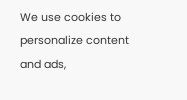We use cookies to personalize content and ads,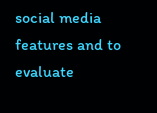social media features and to evaluate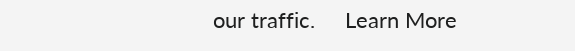our traffic.     Learn More